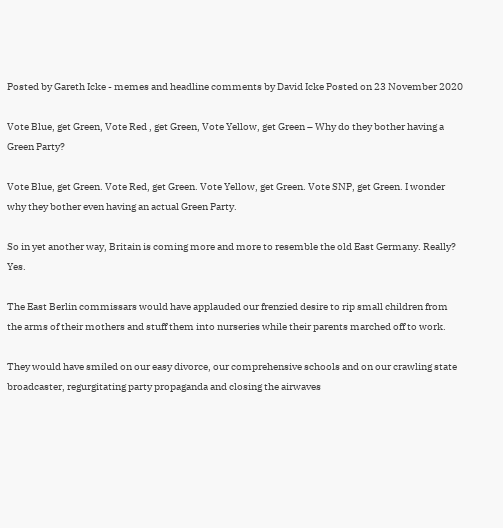Posted by Gareth Icke - memes and headline comments by David Icke Posted on 23 November 2020

Vote Blue, get Green, Vote Red , get Green, Vote Yellow, get Green – Why do they bother having a Green Party?

Vote Blue, get Green. Vote Red, get Green. Vote Yellow, get Green. Vote SNP, get Green. I wonder why they bother even having an actual Green Party.

So in yet another way, Britain is coming more and more to resemble the old East Germany. Really? Yes.

The East Berlin commissars would have applauded our frenzied desire to rip small children from the arms of their mothers and stuff them into nurseries while their parents marched off to work.

They would have smiled on our easy divorce, our comprehensive schools and on our crawling state broadcaster, regurgitating party propaganda and closing the airwaves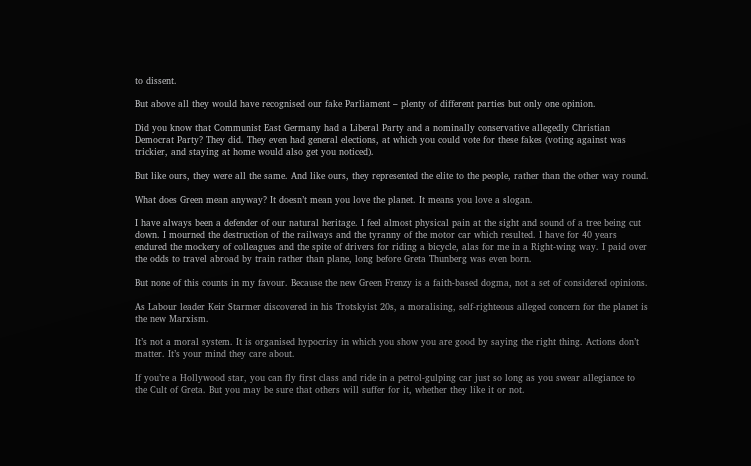to dissent.

But above all they would have recognised our fake Parliament – plenty of different parties but only one opinion.

Did you know that Communist East Germany had a Liberal Party and a nominally conservative allegedly Christian Democrat Party? They did. They even had general elections, at which you could vote for these fakes (voting against was trickier, and staying at home would also get you noticed).

But like ours, they were all the same. And like ours, they represented the elite to the people, rather than the other way round.

What does Green mean anyway? It doesn’t mean you love the planet. It means you love a slogan.

I have always been a defender of our natural heritage. I feel almost physical pain at the sight and sound of a tree being cut down. I mourned the destruction of the railways and the tyranny of the motor car which resulted. I have for 40 years endured the mockery of colleagues and the spite of drivers for riding a bicycle, alas for me in a Right-wing way. I paid over the odds to travel abroad by train rather than plane, long before Greta Thunberg was even born.

But none of this counts in my favour. Because the new Green Frenzy is a faith-based dogma, not a set of considered opinions.

As Labour leader Keir Starmer discovered in his Trotskyist 20s, a moralising, self-righteous alleged concern for the planet is the new Marxism.

It’s not a moral system. It is organised hypocrisy in which you show you are good by saying the right thing. Actions don’t matter. It’s your mind they care about.

If you’re a Hollywood star, you can fly first class and ride in a petrol-gulping car just so long as you swear allegiance to the Cult of Greta. But you may be sure that others will suffer for it, whether they like it or not.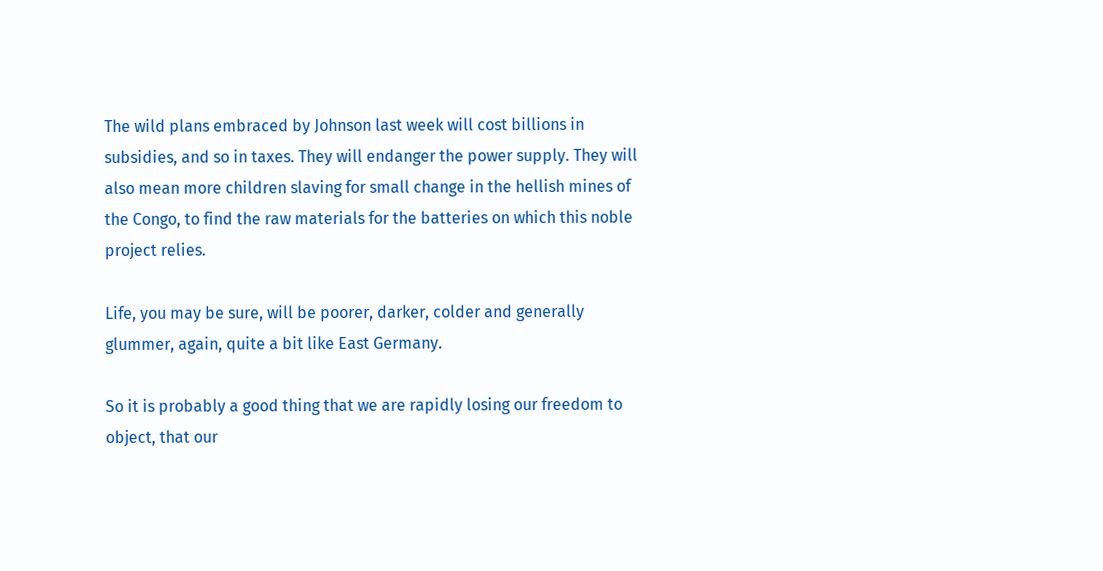The wild plans embraced by Johnson last week will cost billions in subsidies, and so in taxes. They will endanger the power supply. They will also mean more children slaving for small change in the hellish mines of the Congo, to find the raw materials for the batteries on which this noble project relies.

Life, you may be sure, will be poorer, darker, colder and generally glummer, again, quite a bit like East Germany.

So it is probably a good thing that we are rapidly losing our freedom to object, that our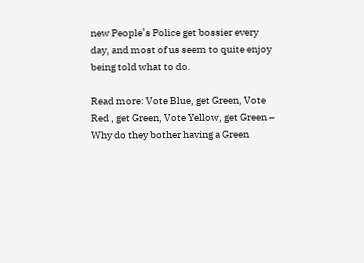new People’s Police get bossier every day, and most of us seem to quite enjoy being told what to do.

Read more: Vote Blue, get Green, Vote Red , get Green, Vote Yellow, get Green – Why do they bother having a Green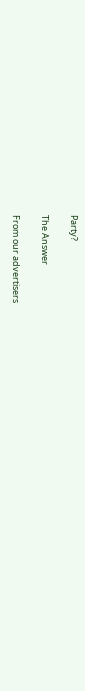Party?

The Answer

From our advertisers